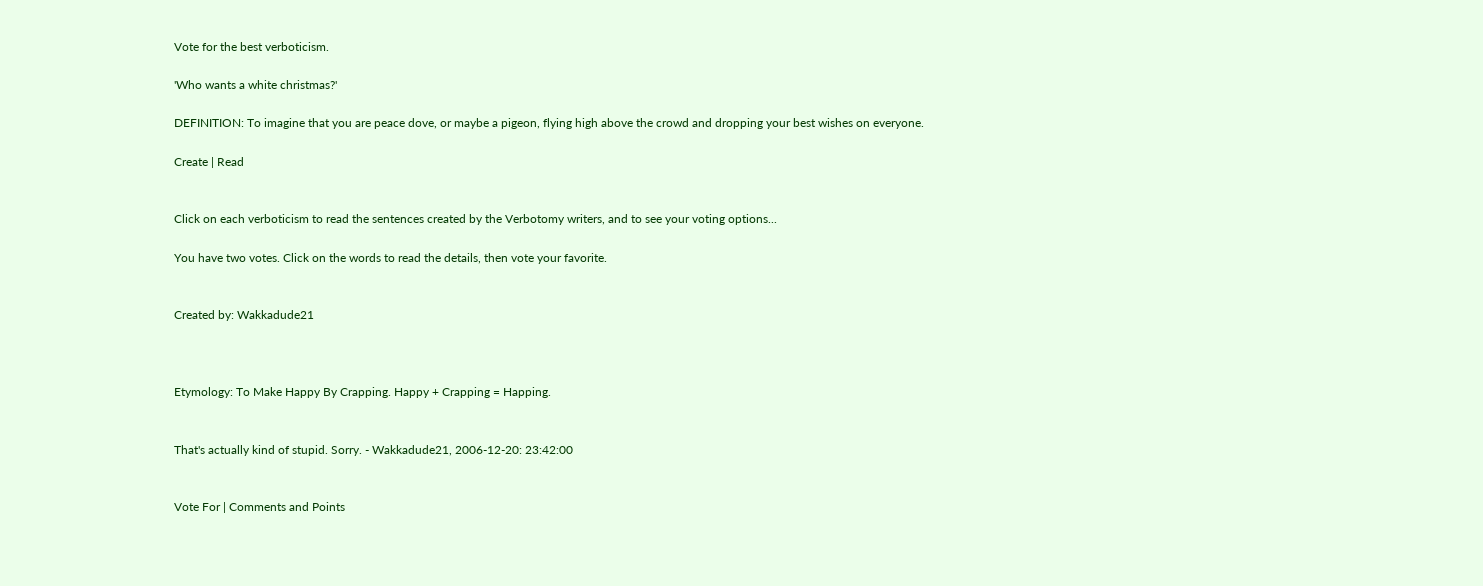Vote for the best verboticism.

'Who wants a white christmas?'

DEFINITION: To imagine that you are peace dove, or maybe a pigeon, flying high above the crowd and dropping your best wishes on everyone.

Create | Read


Click on each verboticism to read the sentences created by the Verbotomy writers, and to see your voting options...

You have two votes. Click on the words to read the details, then vote your favorite.


Created by: Wakkadude21



Etymology: To Make Happy By Crapping. Happy + Crapping = Happing.


That's actually kind of stupid. Sorry. - Wakkadude21, 2006-12-20: 23:42:00


Vote For | Comments and Points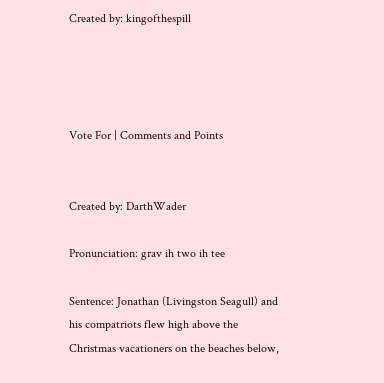Created by: kingofthespill




Vote For | Comments and Points


Created by: DarthWader

Pronunciation: grav ih two ih tee

Sentence: Jonathan (Livingston Seagull) and his compatriots flew high above the Christmas vacationers on the beaches below,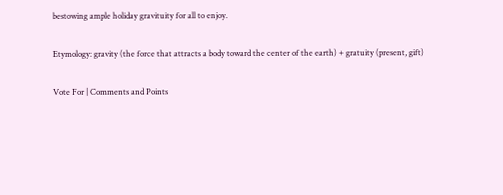bestowing ample holiday gravituity for all to enjoy.

Etymology: gravity (the force that attracts a body toward the center of the earth) + gratuity (present, gift)

Vote For | Comments and Points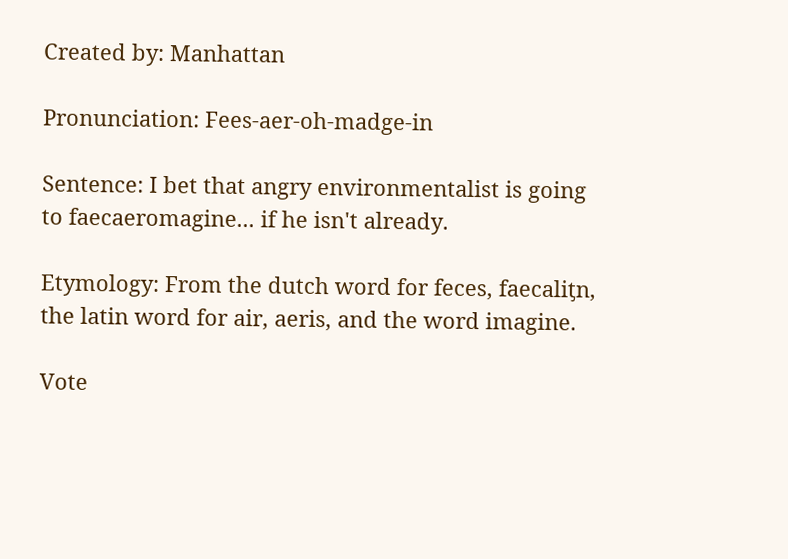Created by: Manhattan

Pronunciation: Fees-aer-oh-madge-in

Sentence: I bet that angry environmentalist is going to faecaeromagine... if he isn't already.

Etymology: From the dutch word for feces, faecaliƫn, the latin word for air, aeris, and the word imagine.

Vote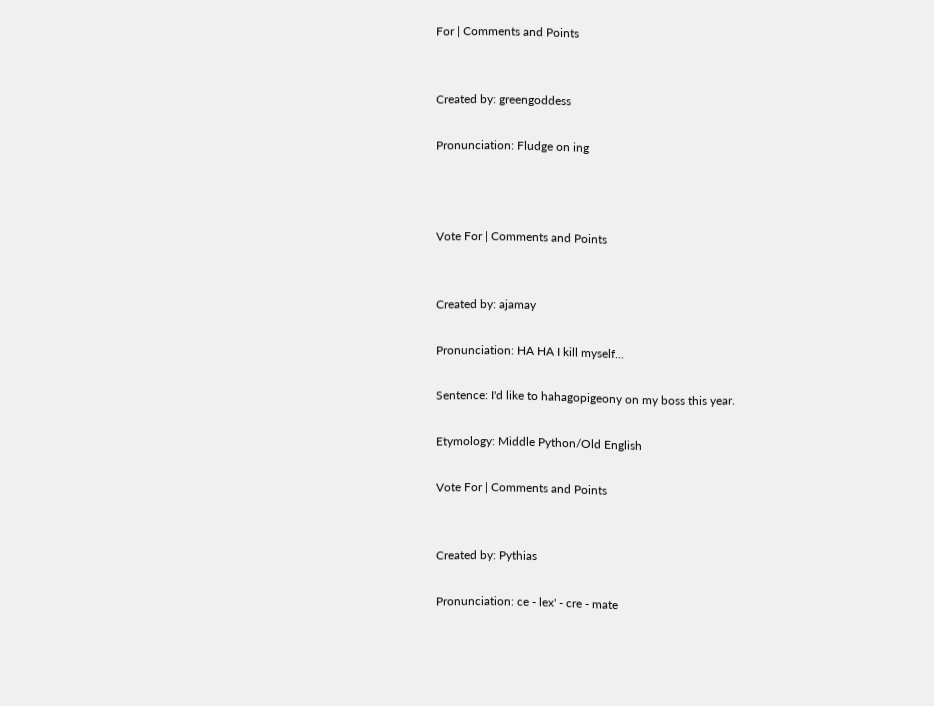For | Comments and Points


Created by: greengoddess

Pronunciation: Fludge on ing



Vote For | Comments and Points


Created by: ajamay

Pronunciation: HA HA I kill myself...

Sentence: I'd like to hahagopigeony on my boss this year.

Etymology: Middle Python/Old English

Vote For | Comments and Points


Created by: Pythias

Pronunciation: ce - lex' - cre - mate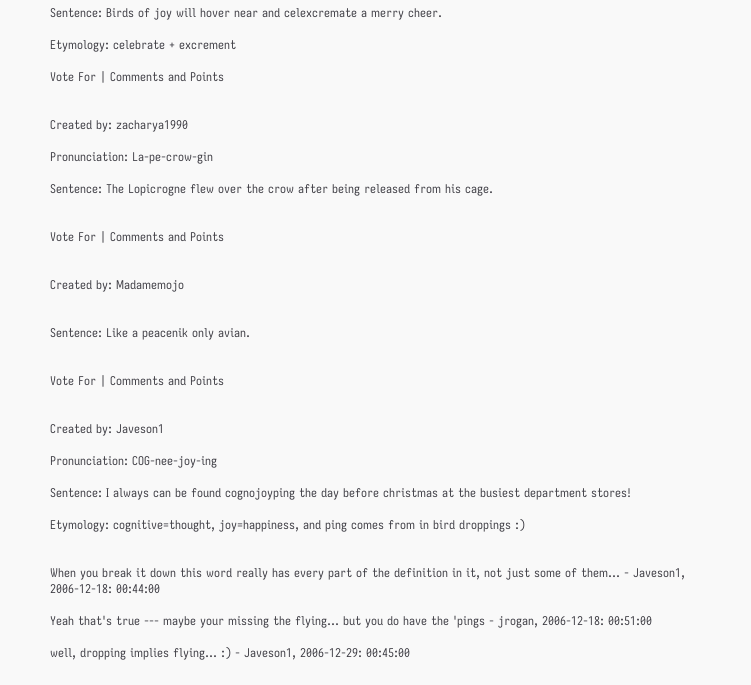Sentence: Birds of joy will hover near and celexcremate a merry cheer.

Etymology: celebrate + excrement

Vote For | Comments and Points


Created by: zacharya1990

Pronunciation: La-pe-crow-gin

Sentence: The Lopicrogne flew over the crow after being released from his cage.


Vote For | Comments and Points


Created by: Madamemojo


Sentence: Like a peacenik only avian.


Vote For | Comments and Points


Created by: Javeson1

Pronunciation: COG-nee-joy-ing

Sentence: I always can be found cognojoyping the day before christmas at the busiest department stores!

Etymology: cognitive=thought, joy=happiness, and ping comes from in bird droppings :)


When you break it down this word really has every part of the definition in it, not just some of them... - Javeson1, 2006-12-18: 00:44:00

Yeah that's true --- maybe your missing the flying... but you do have the 'pings - jrogan, 2006-12-18: 00:51:00

well, dropping implies flying... :) - Javeson1, 2006-12-29: 00:45:00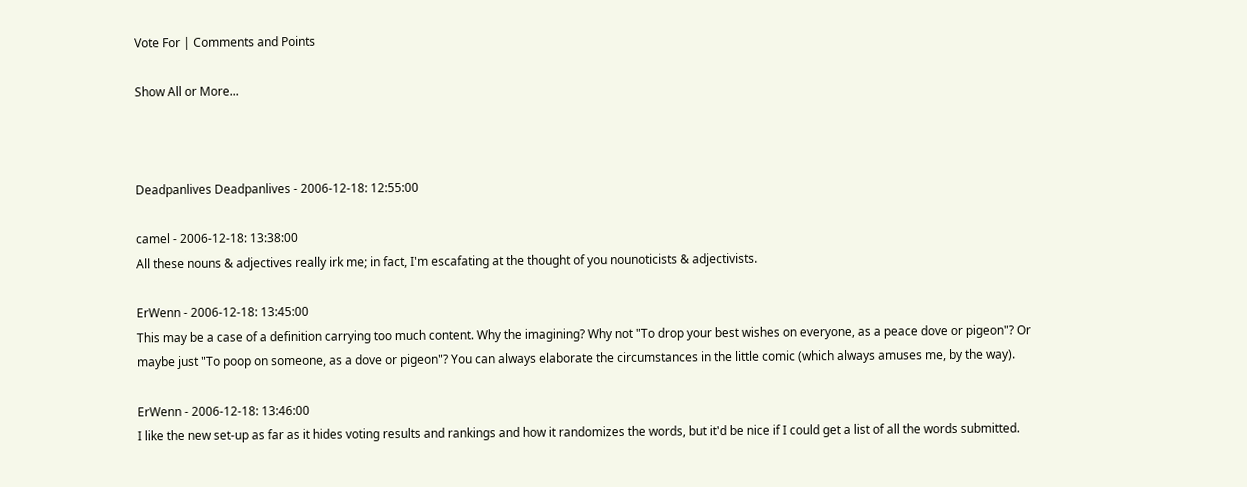Vote For | Comments and Points

Show All or More...



Deadpanlives Deadpanlives - 2006-12-18: 12:55:00

camel - 2006-12-18: 13:38:00
All these nouns & adjectives really irk me; in fact, I'm escafating at the thought of you nounoticists & adjectivists.

ErWenn - 2006-12-18: 13:45:00
This may be a case of a definition carrying too much content. Why the imagining? Why not "To drop your best wishes on everyone, as a peace dove or pigeon"? Or maybe just "To poop on someone, as a dove or pigeon"? You can always elaborate the circumstances in the little comic (which always amuses me, by the way).

ErWenn - 2006-12-18: 13:46:00
I like the new set-up as far as it hides voting results and rankings and how it randomizes the words, but it'd be nice if I could get a list of all the words submitted.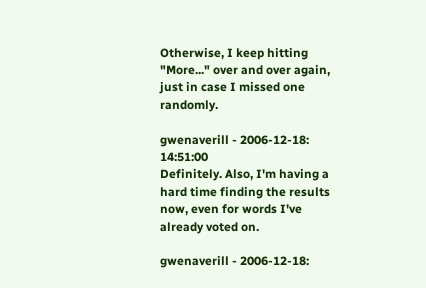Otherwise, I keep hitting "More..." over and over again, just in case I missed one randomly.

gwenaverill - 2006-12-18: 14:51:00
Definitely. Also, I'm having a hard time finding the results now, even for words I've already voted on.

gwenaverill - 2006-12-18: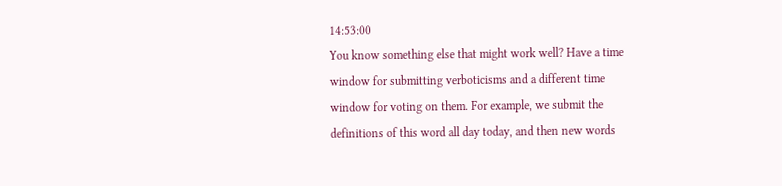14:53:00
You know something else that might work well? Have a time window for submitting verboticisms and a different time window for voting on them. For example, we submit the definitions of this word all day today, and then new words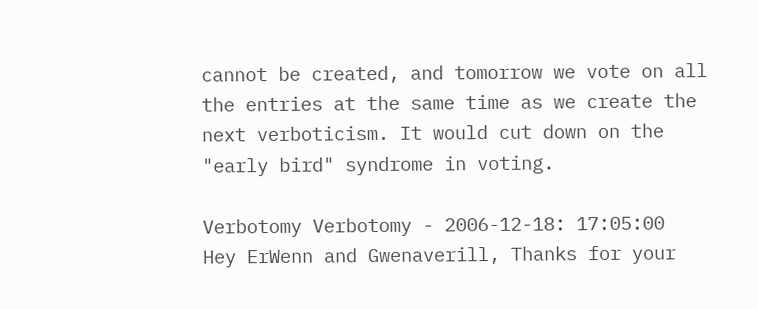cannot be created, and tomorrow we vote on all the entries at the same time as we create the next verboticism. It would cut down on the "early bird" syndrome in voting.

Verbotomy Verbotomy - 2006-12-18: 17:05:00
Hey ErWenn and Gwenaverill, Thanks for your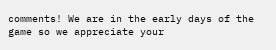comments! We are in the early days of the game so we appreciate your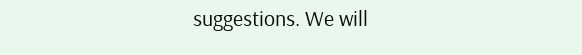suggestions. We will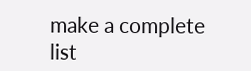make a complete list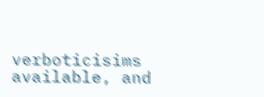verboticisims available, and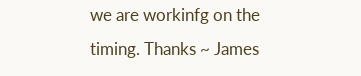we are workinfg on the timing. Thanks ~ James